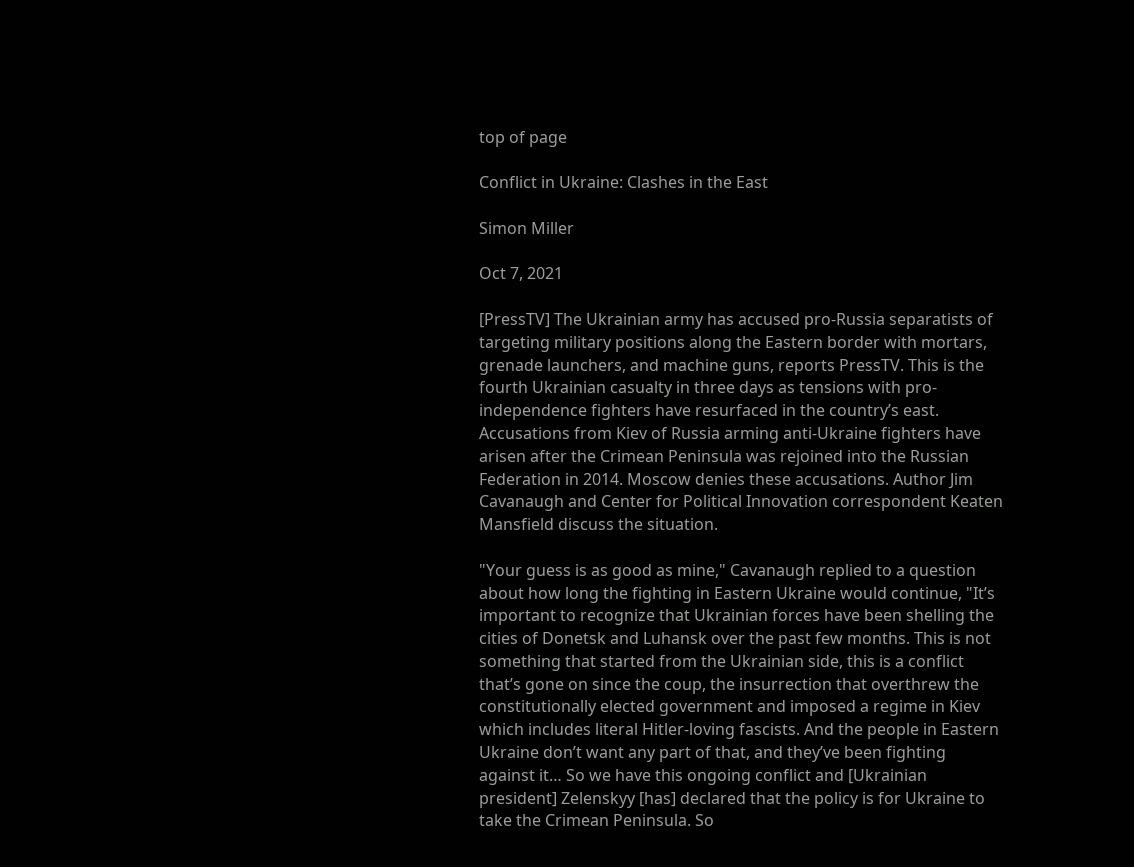top of page

Conflict in Ukraine: Clashes in the East

Simon Miller

Oct 7, 2021

[PressTV] The Ukrainian army has accused pro-Russia separatists of targeting military positions along the Eastern border with mortars, grenade launchers, and machine guns, reports PressTV. This is the fourth Ukrainian casualty in three days as tensions with pro-independence fighters have resurfaced in the country’s east. Accusations from Kiev of Russia arming anti-Ukraine fighters have arisen after the Crimean Peninsula was rejoined into the Russian Federation in 2014. Moscow denies these accusations. Author Jim Cavanaugh and Center for Political Innovation correspondent Keaten Mansfield discuss the situation.

"Your guess is as good as mine," Cavanaugh replied to a question about how long the fighting in Eastern Ukraine would continue, "It’s important to recognize that Ukrainian forces have been shelling the cities of Donetsk and Luhansk over the past few months. This is not something that started from the Ukrainian side, this is a conflict that’s gone on since the coup, the insurrection that overthrew the constitutionally elected government and imposed a regime in Kiev which includes literal Hitler-loving fascists. And the people in Eastern Ukraine don’t want any part of that, and they’ve been fighting against it… So we have this ongoing conflict and [Ukrainian president] Zelenskyy [has] declared that the policy is for Ukraine to take the Crimean Peninsula. So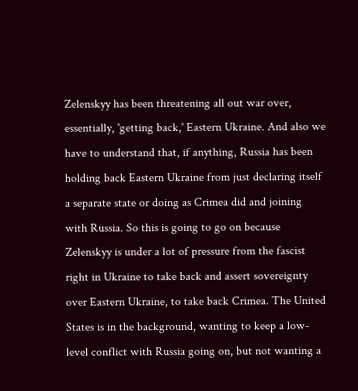Zelenskyy has been threatening all out war over, essentially, 'getting back,' Eastern Ukraine. And also we have to understand that, if anything, Russia has been holding back Eastern Ukraine from just declaring itself a separate state or doing as Crimea did and joining with Russia. So this is going to go on because Zelenskyy is under a lot of pressure from the fascist right in Ukraine to take back and assert sovereignty over Eastern Ukraine, to take back Crimea. The United States is in the background, wanting to keep a low-level conflict with Russia going on, but not wanting a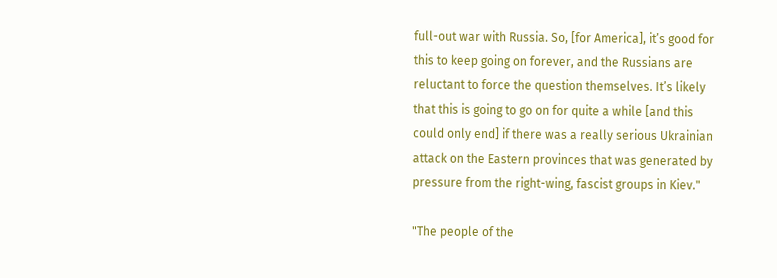full-out war with Russia. So, [for America], it’s good for this to keep going on forever, and the Russians are reluctant to force the question themselves. It’s likely that this is going to go on for quite a while [and this could only end] if there was a really serious Ukrainian attack on the Eastern provinces that was generated by pressure from the right-wing, fascist groups in Kiev."

"The people of the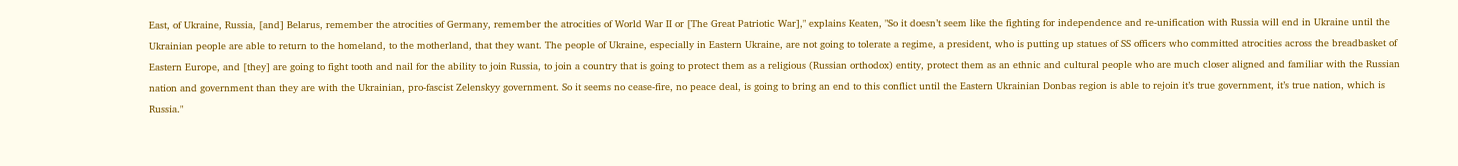East, of Ukraine, Russia, [and] Belarus, remember the atrocities of Germany, remember the atrocities of World War II or [The Great Patriotic War]," explains Keaten, "So it doesn’t seem like the fighting for independence and re-unification with Russia will end in Ukraine until the Ukrainian people are able to return to the homeland, to the motherland, that they want. The people of Ukraine, especially in Eastern Ukraine, are not going to tolerate a regime, a president, who is putting up statues of SS officers who committed atrocities across the breadbasket of Eastern Europe, and [they] are going to fight tooth and nail for the ability to join Russia, to join a country that is going to protect them as a religious (Russian orthodox) entity, protect them as an ethnic and cultural people who are much closer aligned and familiar with the Russian nation and government than they are with the Ukrainian, pro-fascist Zelenskyy government. So it seems no cease-fire, no peace deal, is going to bring an end to this conflict until the Eastern Ukrainian Donbas region is able to rejoin it’s true government, it’s true nation, which is Russia."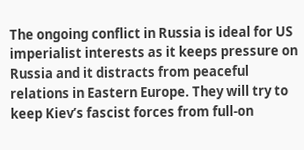The ongoing conflict in Russia is ideal for US imperialist interests as it keeps pressure on Russia and it distracts from peaceful relations in Eastern Europe. They will try to keep Kiev’s fascist forces from full-on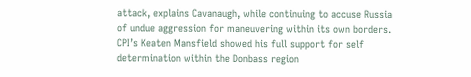attack, explains Cavanaugh, while continuing to accuse Russia of undue aggression for maneuvering within its own borders. CPI’s Keaten Mansfield showed his full support for self determination within the Donbass region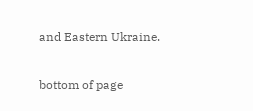and Eastern Ukraine.

bottom of page